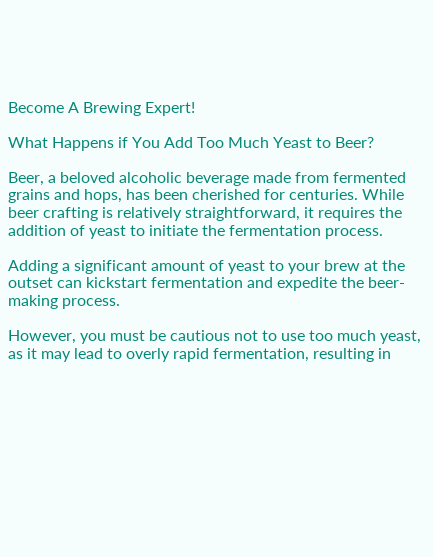Become A Brewing Expert!

What Happens if You Add Too Much Yeast to Beer?

Beer, a beloved alcoholic beverage made from fermented grains and hops, has been cherished for centuries. While beer crafting is relatively straightforward, it requires the addition of yeast to initiate the fermentation process.

Adding a significant amount of yeast to your brew at the outset can kickstart fermentation and expedite the beer-making process.

However, you must be cautious not to use too much yeast, as it may lead to overly rapid fermentation, resulting in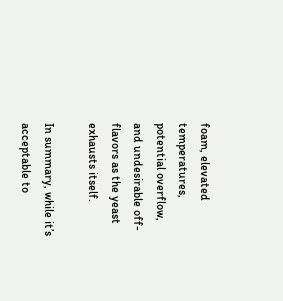foam, elevated temperatures, potential overflow, and undesirable off-flavors as the yeast exhausts itself.

In summary, while it’s acceptable to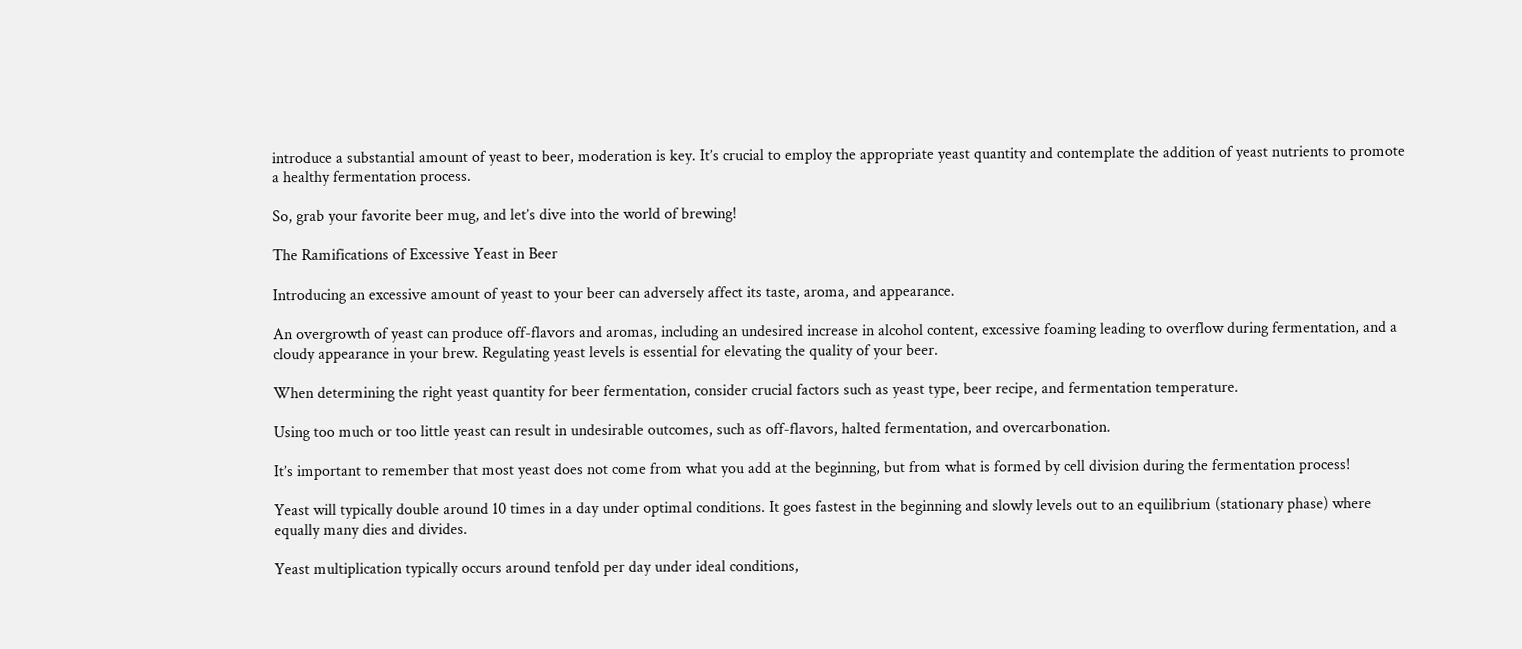introduce a substantial amount of yeast to beer, moderation is key. It’s crucial to employ the appropriate yeast quantity and contemplate the addition of yeast nutrients to promote a healthy fermentation process.

So, grab your favorite beer mug, and let’s dive into the world of brewing!

The Ramifications of Excessive Yeast in Beer

Introducing an excessive amount of yeast to your beer can adversely affect its taste, aroma, and appearance.

An overgrowth of yeast can produce off-flavors and aromas, including an undesired increase in alcohol content, excessive foaming leading to overflow during fermentation, and a cloudy appearance in your brew. Regulating yeast levels is essential for elevating the quality of your beer.

When determining the right yeast quantity for beer fermentation, consider crucial factors such as yeast type, beer recipe, and fermentation temperature.

Using too much or too little yeast can result in undesirable outcomes, such as off-flavors, halted fermentation, and overcarbonation.

It’s important to remember that most yeast does not come from what you add at the beginning, but from what is formed by cell division during the fermentation process!

Yeast will typically double around 10 times in a day under optimal conditions. It goes fastest in the beginning and slowly levels out to an equilibrium (stationary phase) where equally many dies and divides.

Yeast multiplication typically occurs around tenfold per day under ideal conditions,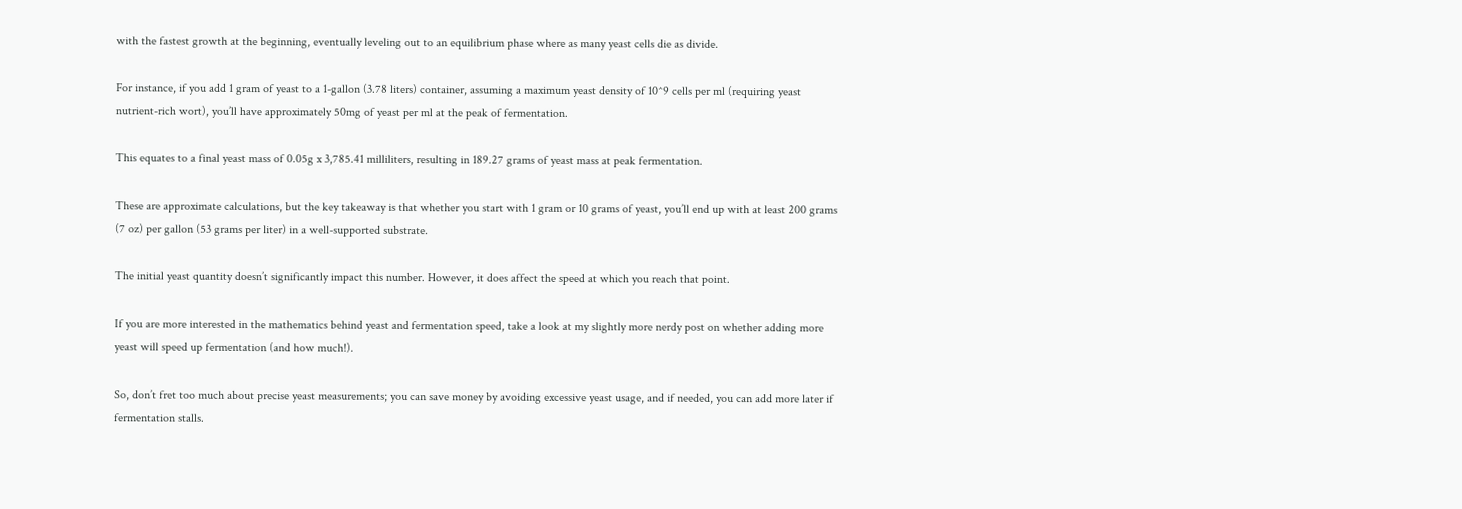with the fastest growth at the beginning, eventually leveling out to an equilibrium phase where as many yeast cells die as divide.

For instance, if you add 1 gram of yeast to a 1-gallon (3.78 liters) container, assuming a maximum yeast density of 10^9 cells per ml (requiring yeast nutrient-rich wort), you’ll have approximately 50mg of yeast per ml at the peak of fermentation.

This equates to a final yeast mass of 0.05g x 3,785.41 milliliters, resulting in 189.27 grams of yeast mass at peak fermentation.

These are approximate calculations, but the key takeaway is that whether you start with 1 gram or 10 grams of yeast, you’ll end up with at least 200 grams (7 oz) per gallon (53 grams per liter) in a well-supported substrate.

The initial yeast quantity doesn’t significantly impact this number. However, it does affect the speed at which you reach that point.

If you are more interested in the mathematics behind yeast and fermentation speed, take a look at my slightly more nerdy post on whether adding more yeast will speed up fermentation (and how much!).

So, don’t fret too much about precise yeast measurements; you can save money by avoiding excessive yeast usage, and if needed, you can add more later if fermentation stalls.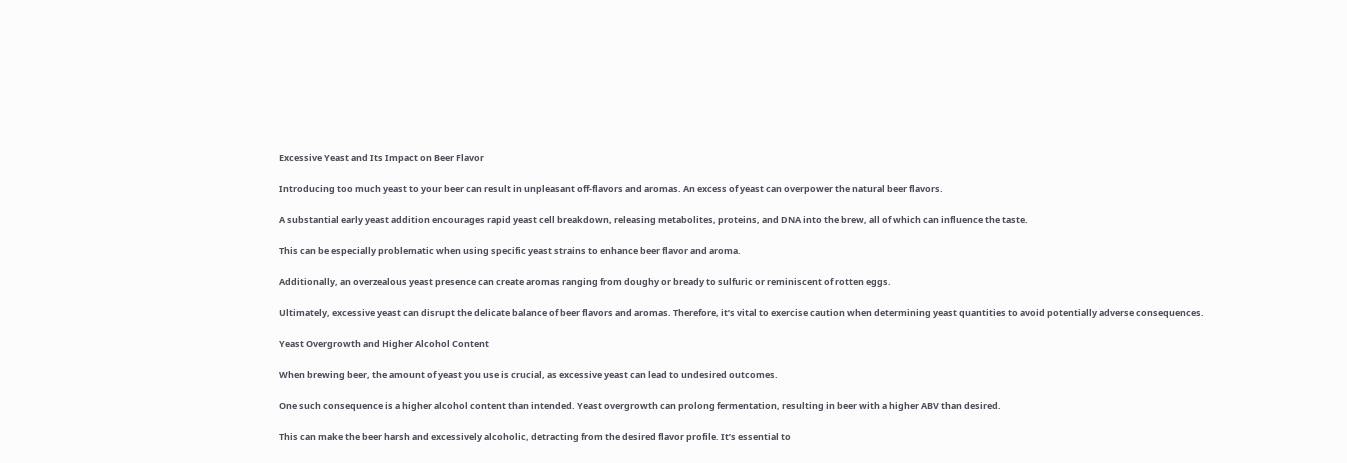Excessive Yeast and Its Impact on Beer Flavor

Introducing too much yeast to your beer can result in unpleasant off-flavors and aromas. An excess of yeast can overpower the natural beer flavors.

A substantial early yeast addition encourages rapid yeast cell breakdown, releasing metabolites, proteins, and DNA into the brew, all of which can influence the taste.

This can be especially problematic when using specific yeast strains to enhance beer flavor and aroma.

Additionally, an overzealous yeast presence can create aromas ranging from doughy or bready to sulfuric or reminiscent of rotten eggs.

Ultimately, excessive yeast can disrupt the delicate balance of beer flavors and aromas. Therefore, it’s vital to exercise caution when determining yeast quantities to avoid potentially adverse consequences.

Yeast Overgrowth and Higher Alcohol Content

When brewing beer, the amount of yeast you use is crucial, as excessive yeast can lead to undesired outcomes.

One such consequence is a higher alcohol content than intended. Yeast overgrowth can prolong fermentation, resulting in beer with a higher ABV than desired.

This can make the beer harsh and excessively alcoholic, detracting from the desired flavor profile. It’s essential to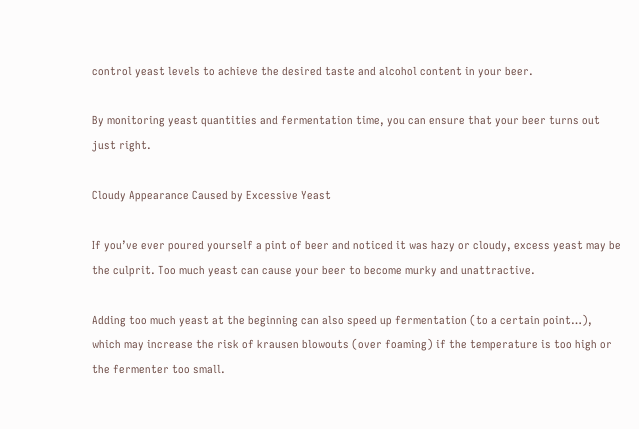control yeast levels to achieve the desired taste and alcohol content in your beer.

By monitoring yeast quantities and fermentation time, you can ensure that your beer turns out just right.

Cloudy Appearance Caused by Excessive Yeast

If you’ve ever poured yourself a pint of beer and noticed it was hazy or cloudy, excess yeast may be the culprit. Too much yeast can cause your beer to become murky and unattractive.

Adding too much yeast at the beginning can also speed up fermentation (to a certain point…), which may increase the risk of krausen blowouts (over foaming) if the temperature is too high or the fermenter too small.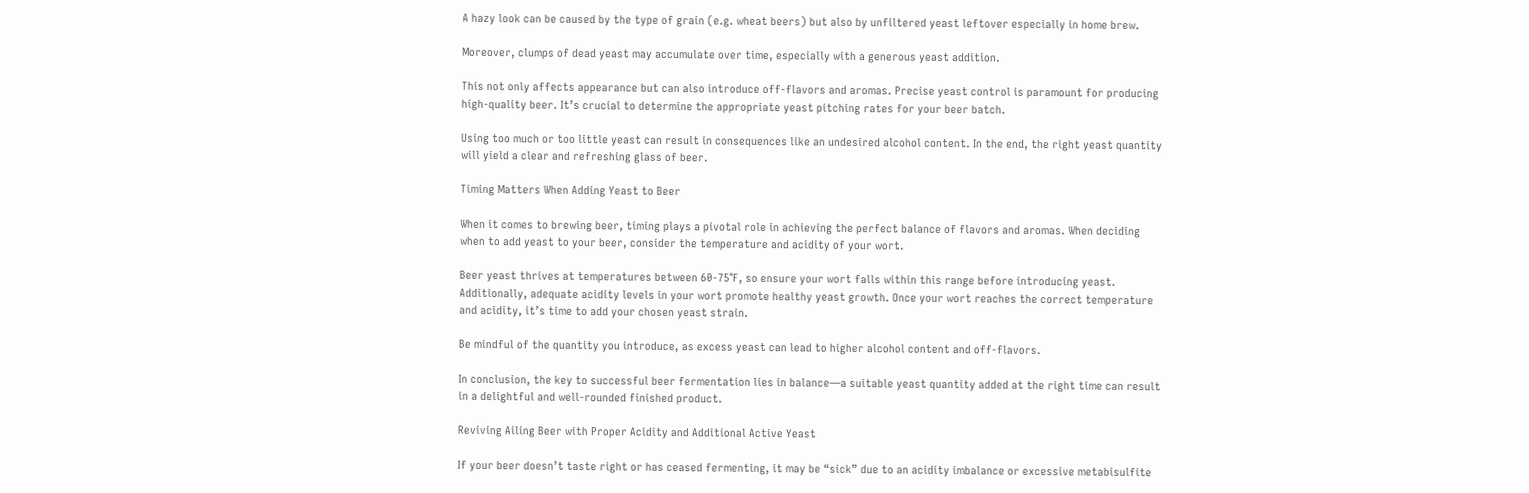A hazy look can be caused by the type of grain (e.g. wheat beers) but also by unfiltered yeast leftover especially in home brew.

Moreover, clumps of dead yeast may accumulate over time, especially with a generous yeast addition.

This not only affects appearance but can also introduce off-flavors and aromas. Precise yeast control is paramount for producing high-quality beer. It’s crucial to determine the appropriate yeast pitching rates for your beer batch.

Using too much or too little yeast can result in consequences like an undesired alcohol content. In the end, the right yeast quantity will yield a clear and refreshing glass of beer.

Timing Matters When Adding Yeast to Beer

When it comes to brewing beer, timing plays a pivotal role in achieving the perfect balance of flavors and aromas. When deciding when to add yeast to your beer, consider the temperature and acidity of your wort.

Beer yeast thrives at temperatures between 60-75°F, so ensure your wort falls within this range before introducing yeast. Additionally, adequate acidity levels in your wort promote healthy yeast growth. Once your wort reaches the correct temperature and acidity, it’s time to add your chosen yeast strain.

Be mindful of the quantity you introduce, as excess yeast can lead to higher alcohol content and off-flavors.

In conclusion, the key to successful beer fermentation lies in balance—a suitable yeast quantity added at the right time can result in a delightful and well-rounded finished product.

Reviving Ailing Beer with Proper Acidity and Additional Active Yeast

If your beer doesn’t taste right or has ceased fermenting, it may be “sick” due to an acidity imbalance or excessive metabisulfite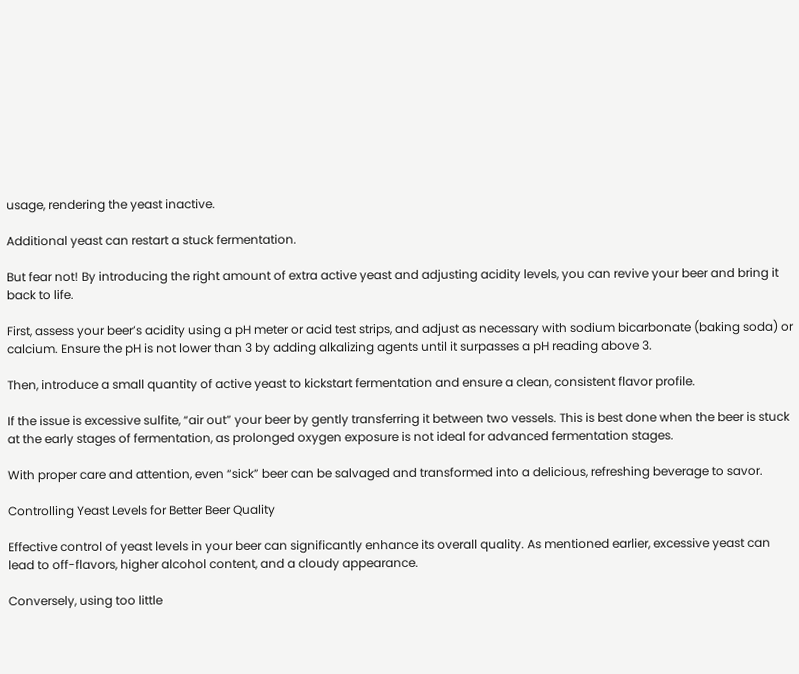usage, rendering the yeast inactive.

Additional yeast can restart a stuck fermentation.

But fear not! By introducing the right amount of extra active yeast and adjusting acidity levels, you can revive your beer and bring it back to life.

First, assess your beer’s acidity using a pH meter or acid test strips, and adjust as necessary with sodium bicarbonate (baking soda) or calcium. Ensure the pH is not lower than 3 by adding alkalizing agents until it surpasses a pH reading above 3.

Then, introduce a small quantity of active yeast to kickstart fermentation and ensure a clean, consistent flavor profile.

If the issue is excessive sulfite, “air out” your beer by gently transferring it between two vessels. This is best done when the beer is stuck at the early stages of fermentation, as prolonged oxygen exposure is not ideal for advanced fermentation stages.

With proper care and attention, even “sick” beer can be salvaged and transformed into a delicious, refreshing beverage to savor.

Controlling Yeast Levels for Better Beer Quality

Effective control of yeast levels in your beer can significantly enhance its overall quality. As mentioned earlier, excessive yeast can lead to off-flavors, higher alcohol content, and a cloudy appearance.

Conversely, using too little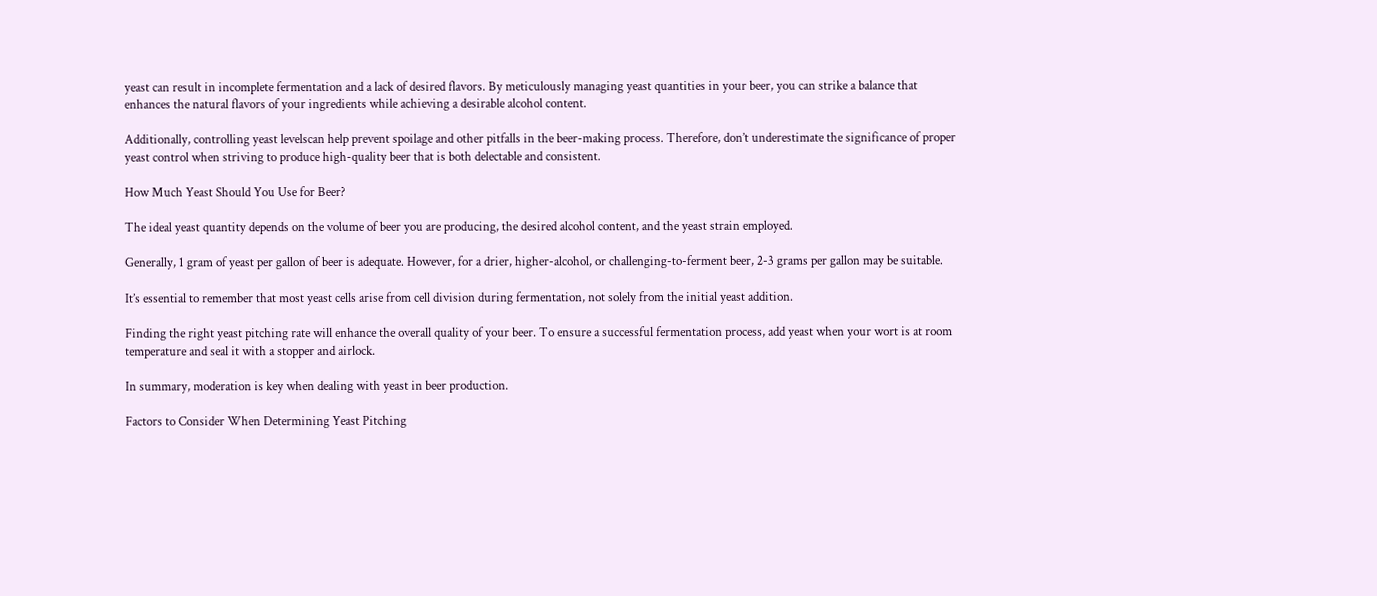yeast can result in incomplete fermentation and a lack of desired flavors. By meticulously managing yeast quantities in your beer, you can strike a balance that enhances the natural flavors of your ingredients while achieving a desirable alcohol content.

Additionally, controlling yeast levelscan help prevent spoilage and other pitfalls in the beer-making process. Therefore, don’t underestimate the significance of proper yeast control when striving to produce high-quality beer that is both delectable and consistent.

How Much Yeast Should You Use for Beer?

The ideal yeast quantity depends on the volume of beer you are producing, the desired alcohol content, and the yeast strain employed.

Generally, 1 gram of yeast per gallon of beer is adequate. However, for a drier, higher-alcohol, or challenging-to-ferment beer, 2-3 grams per gallon may be suitable.

It’s essential to remember that most yeast cells arise from cell division during fermentation, not solely from the initial yeast addition.

Finding the right yeast pitching rate will enhance the overall quality of your beer. To ensure a successful fermentation process, add yeast when your wort is at room temperature and seal it with a stopper and airlock.

In summary, moderation is key when dealing with yeast in beer production.

Factors to Consider When Determining Yeast Pitching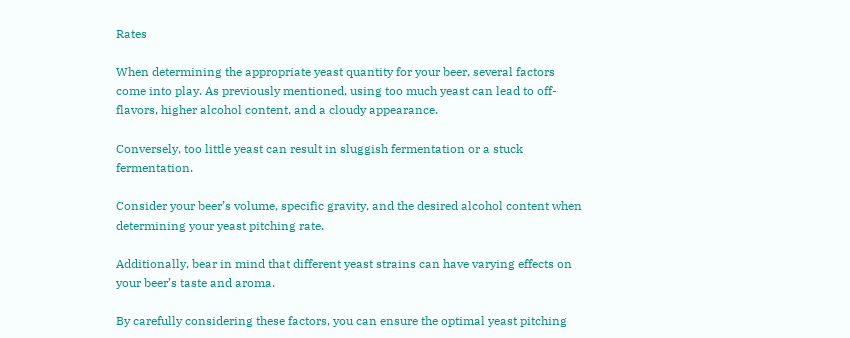Rates

When determining the appropriate yeast quantity for your beer, several factors come into play. As previously mentioned, using too much yeast can lead to off-flavors, higher alcohol content, and a cloudy appearance.

Conversely, too little yeast can result in sluggish fermentation or a stuck fermentation.

Consider your beer’s volume, specific gravity, and the desired alcohol content when determining your yeast pitching rate.

Additionally, bear in mind that different yeast strains can have varying effects on your beer’s taste and aroma.

By carefully considering these factors, you can ensure the optimal yeast pitching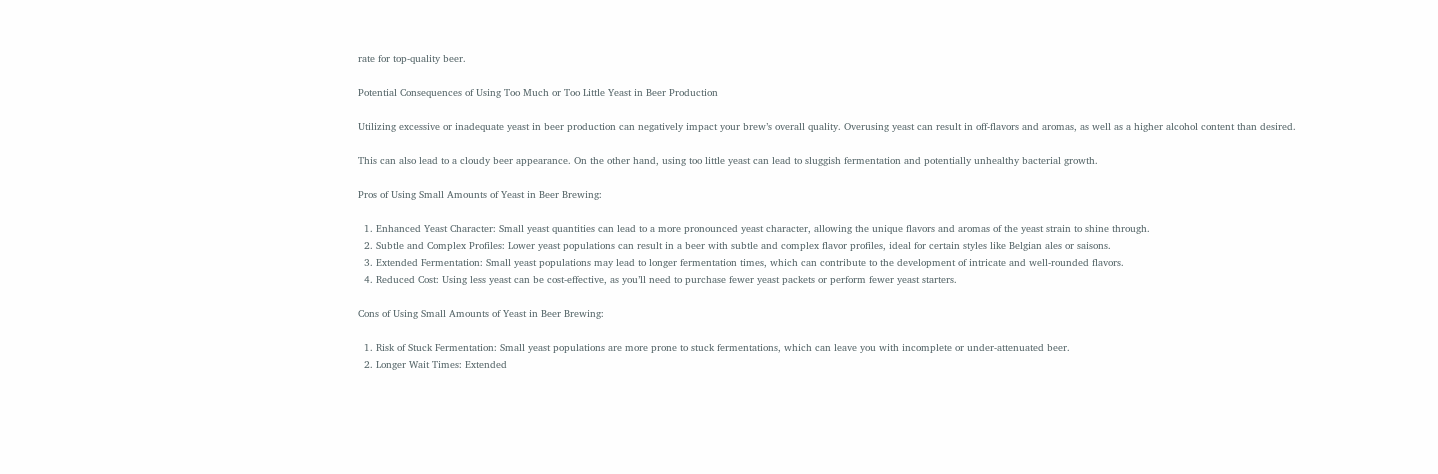rate for top-quality beer.

Potential Consequences of Using Too Much or Too Little Yeast in Beer Production

Utilizing excessive or inadequate yeast in beer production can negatively impact your brew’s overall quality. Overusing yeast can result in off-flavors and aromas, as well as a higher alcohol content than desired.

This can also lead to a cloudy beer appearance. On the other hand, using too little yeast can lead to sluggish fermentation and potentially unhealthy bacterial growth.

Pros of Using Small Amounts of Yeast in Beer Brewing:

  1. Enhanced Yeast Character: Small yeast quantities can lead to a more pronounced yeast character, allowing the unique flavors and aromas of the yeast strain to shine through.
  2. Subtle and Complex Profiles: Lower yeast populations can result in a beer with subtle and complex flavor profiles, ideal for certain styles like Belgian ales or saisons.
  3. Extended Fermentation: Small yeast populations may lead to longer fermentation times, which can contribute to the development of intricate and well-rounded flavors.
  4. Reduced Cost: Using less yeast can be cost-effective, as you’ll need to purchase fewer yeast packets or perform fewer yeast starters.

Cons of Using Small Amounts of Yeast in Beer Brewing:

  1. Risk of Stuck Fermentation: Small yeast populations are more prone to stuck fermentations, which can leave you with incomplete or under-attenuated beer.
  2. Longer Wait Times: Extended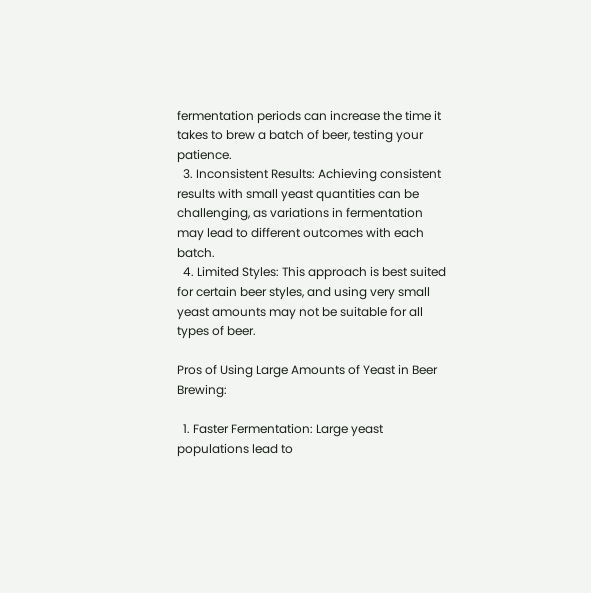fermentation periods can increase the time it takes to brew a batch of beer, testing your patience.
  3. Inconsistent Results: Achieving consistent results with small yeast quantities can be challenging, as variations in fermentation may lead to different outcomes with each batch.
  4. Limited Styles: This approach is best suited for certain beer styles, and using very small yeast amounts may not be suitable for all types of beer.

Pros of Using Large Amounts of Yeast in Beer Brewing:

  1. Faster Fermentation: Large yeast populations lead to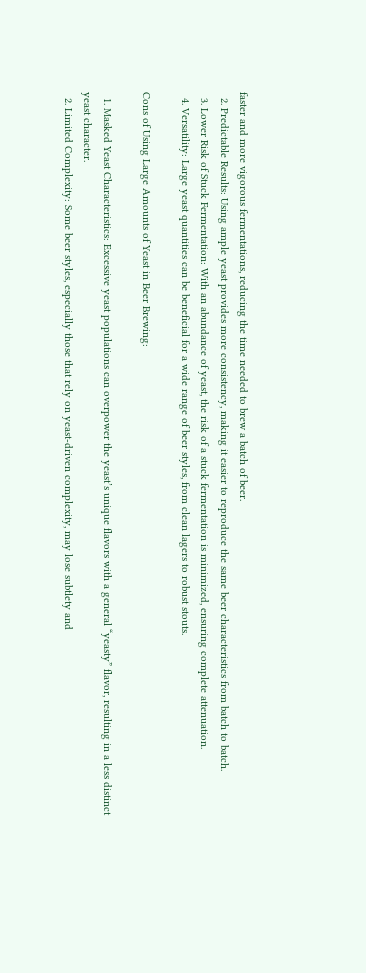faster and more vigorous fermentations, reducing the time needed to brew a batch of beer.
  2. Predictable Results: Using ample yeast provides more consistency, making it easier to reproduce the same beer characteristics from batch to batch.
  3. Lower Risk of Stuck Fermentation: With an abundance of yeast, the risk of a stuck fermentation is minimized, ensuring complete attenuation.
  4. Versatility: Large yeast quantities can be beneficial for a wide range of beer styles, from clean lagers to robust stouts.

Cons of Using Large Amounts of Yeast in Beer Brewing:

  1. Masked Yeast Characteristics: Excessive yeast populations can overpower the yeast’s unique flavors with a general “yeasty” flavor, resulting in a less distinct yeast character.
  2. Limited Complexity: Some beer styles, especially those that rely on yeast-driven complexity, may lose subtlety and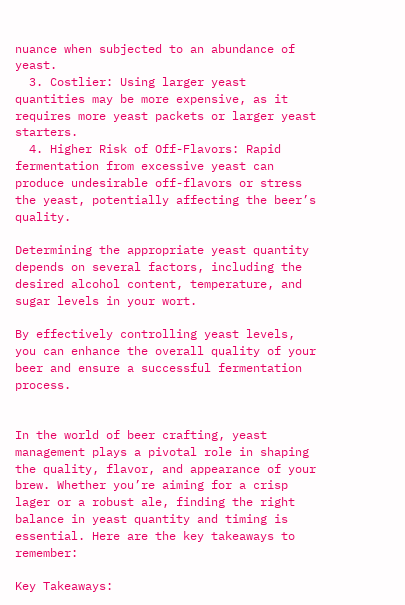nuance when subjected to an abundance of yeast.
  3. Costlier: Using larger yeast quantities may be more expensive, as it requires more yeast packets or larger yeast starters.
  4. Higher Risk of Off-Flavors: Rapid fermentation from excessive yeast can produce undesirable off-flavors or stress the yeast, potentially affecting the beer’s quality.

Determining the appropriate yeast quantity depends on several factors, including the desired alcohol content, temperature, and sugar levels in your wort.

By effectively controlling yeast levels, you can enhance the overall quality of your beer and ensure a successful fermentation process.


In the world of beer crafting, yeast management plays a pivotal role in shaping the quality, flavor, and appearance of your brew. Whether you’re aiming for a crisp lager or a robust ale, finding the right balance in yeast quantity and timing is essential. Here are the key takeaways to remember:

Key Takeaways: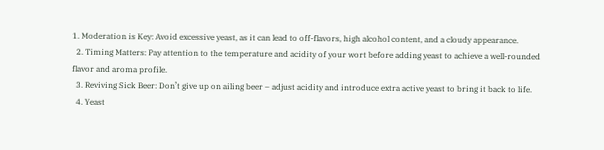1. Moderation is Key: Avoid excessive yeast, as it can lead to off-flavors, high alcohol content, and a cloudy appearance.
  2. Timing Matters: Pay attention to the temperature and acidity of your wort before adding yeast to achieve a well-rounded flavor and aroma profile.
  3. Reviving Sick Beer: Don’t give up on ailing beer – adjust acidity and introduce extra active yeast to bring it back to life.
  4. Yeast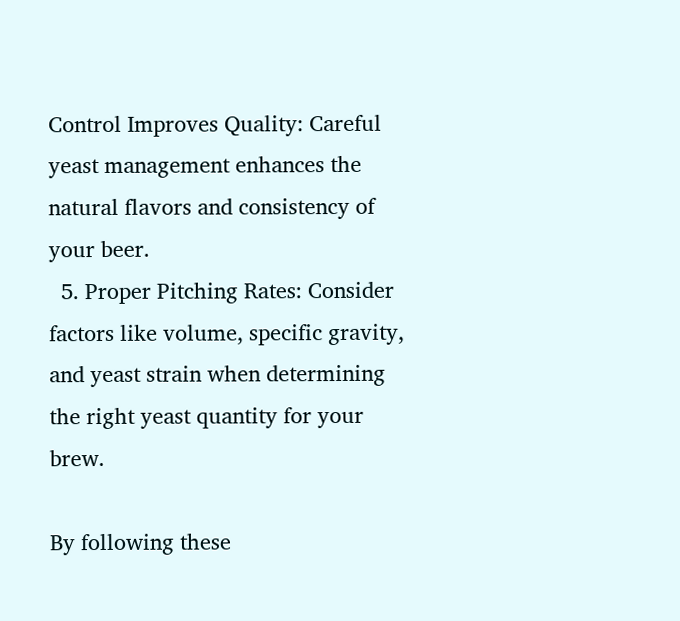Control Improves Quality: Careful yeast management enhances the natural flavors and consistency of your beer.
  5. Proper Pitching Rates: Consider factors like volume, specific gravity, and yeast strain when determining the right yeast quantity for your brew.

By following these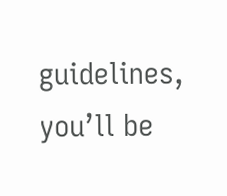guidelines, you’ll be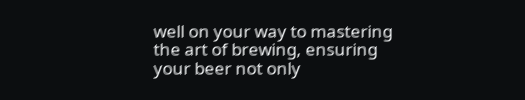well on your way to mastering the art of brewing, ensuring your beer not only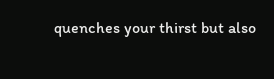quenches your thirst but also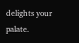delights your palate.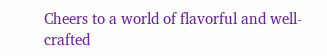Cheers to a world of flavorful and well-crafted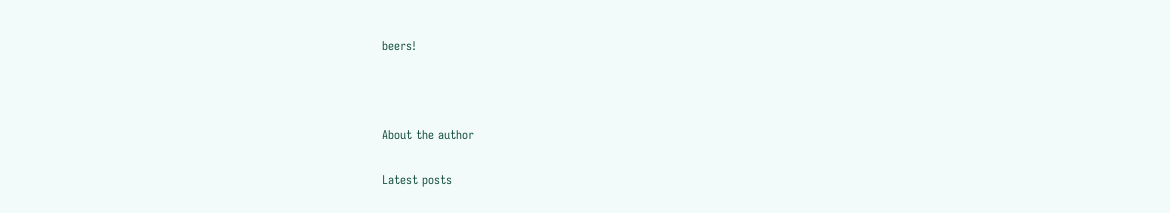beers!



About the author

Latest posts